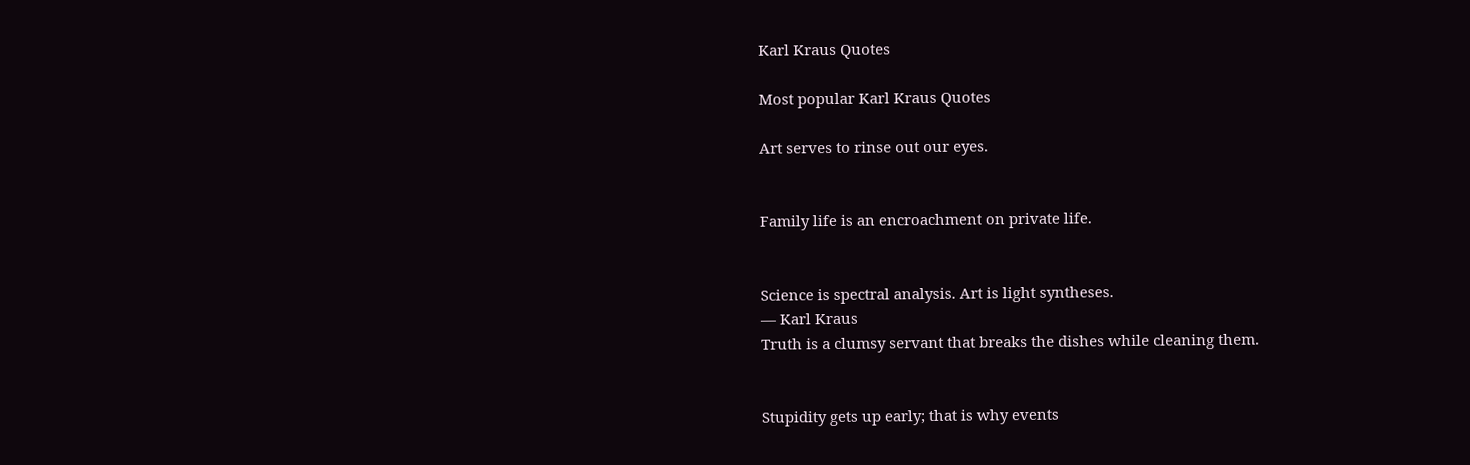Karl Kraus Quotes

Most popular Karl Kraus Quotes

Art serves to rinse out our eyes.


Family life is an encroachment on private life.


Science is spectral analysis. Art is light syntheses.
— Karl Kraus
Truth is a clumsy servant that breaks the dishes while cleaning them.


Stupidity gets up early; that is why events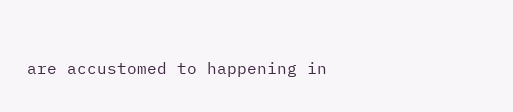are accustomed to happening in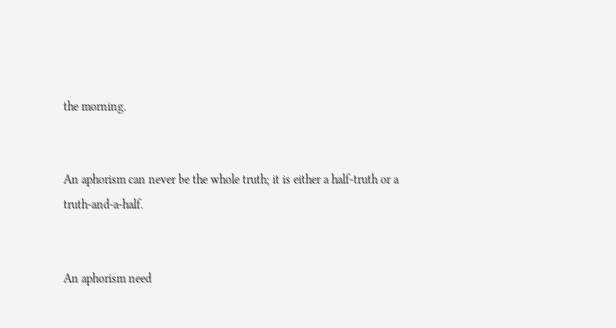the morning.


An aphorism can never be the whole truth; it is either a half-truth or a truth-and-a-half.


An aphorism need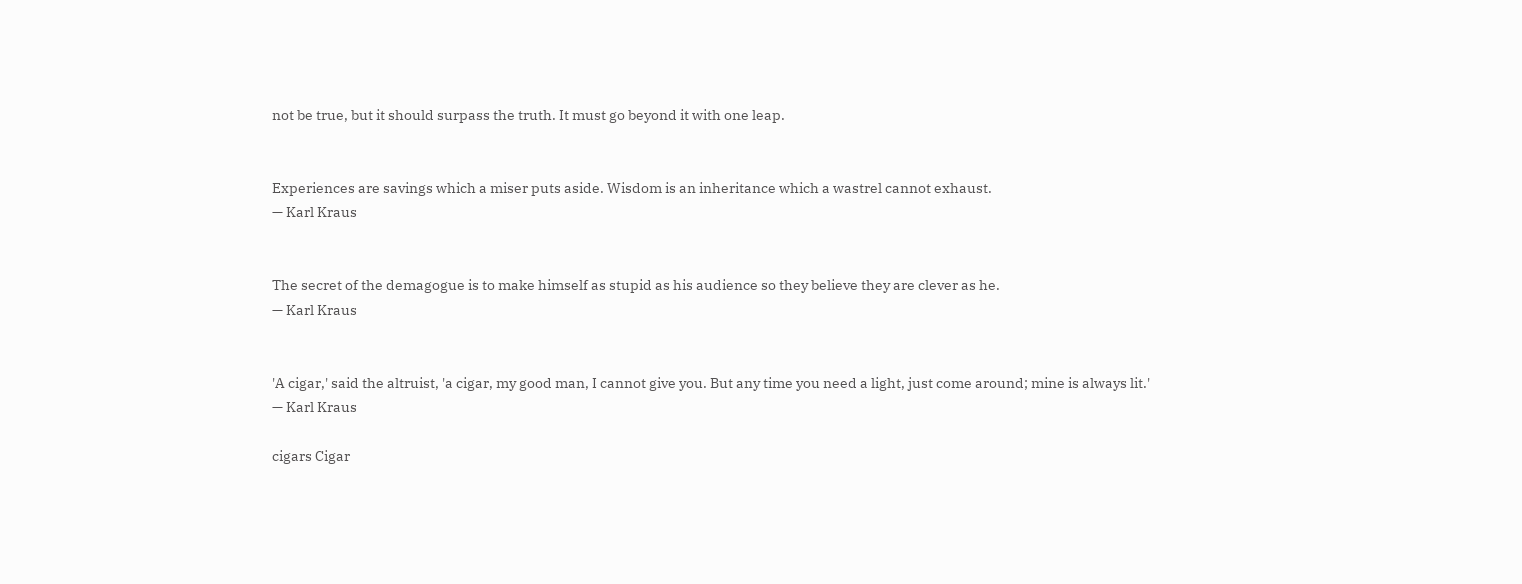not be true, but it should surpass the truth. It must go beyond it with one leap.


Experiences are savings which a miser puts aside. Wisdom is an inheritance which a wastrel cannot exhaust.
— Karl Kraus


The secret of the demagogue is to make himself as stupid as his audience so they believe they are clever as he.
— Karl Kraus


'A cigar,' said the altruist, 'a cigar, my good man, I cannot give you. But any time you need a light, just come around; mine is always lit.'
— Karl Kraus

cigars Cigar